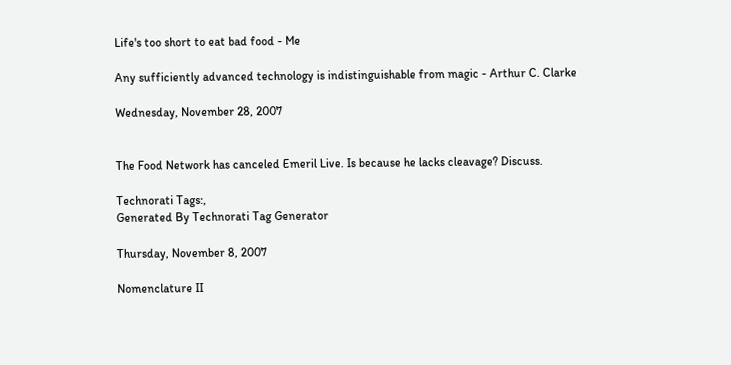Life's too short to eat bad food - Me

Any sufficiently advanced technology is indistinguishable from magic - Arthur C. Clarke

Wednesday, November 28, 2007


The Food Network has canceled Emeril Live. Is because he lacks cleavage? Discuss.

Technorati Tags:,
Generated By Technorati Tag Generator

Thursday, November 8, 2007

Nomenclature II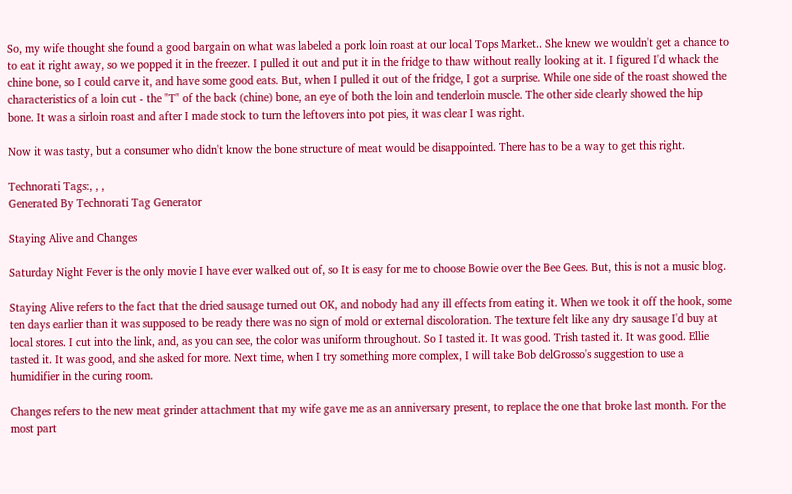So, my wife thought she found a good bargain on what was labeled a pork loin roast at our local Tops Market.. She knew we wouldn't get a chance to to eat it right away, so we popped it in the freezer. I pulled it out and put it in the fridge to thaw without really looking at it. I figured I'd whack the chine bone, so I could carve it, and have some good eats. But, when I pulled it out of the fridge, I got a surprise. While one side of the roast showed the characteristics of a loin cut - the "T" of the back (chine) bone, an eye of both the loin and tenderloin muscle. The other side clearly showed the hip bone. It was a sirloin roast and after I made stock to turn the leftovers into pot pies, it was clear I was right.

Now it was tasty, but a consumer who didn't know the bone structure of meat would be disappointed. There has to be a way to get this right.

Technorati Tags:, , ,
Generated By Technorati Tag Generator

Staying Alive and Changes

Saturday Night Fever is the only movie I have ever walked out of, so It is easy for me to choose Bowie over the Bee Gees. But, this is not a music blog.

Staying Alive refers to the fact that the dried sausage turned out OK, and nobody had any ill effects from eating it. When we took it off the hook, some ten days earlier than it was supposed to be ready there was no sign of mold or external discoloration. The texture felt like any dry sausage I'd buy at local stores. I cut into the link, and, as you can see, the color was uniform throughout. So I tasted it. It was good. Trish tasted it. It was good. Ellie tasted it. It was good, and she asked for more. Next time, when I try something more complex, I will take Bob delGrosso's suggestion to use a humidifier in the curing room.

Changes refers to the new meat grinder attachment that my wife gave me as an anniversary present, to replace the one that broke last month. For the most part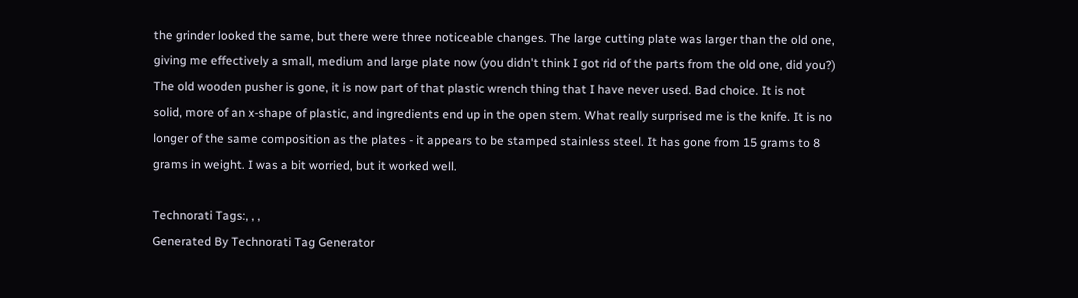the grinder looked the same, but there were three noticeable changes. The large cutting plate was larger than the old one, giving me effectively a small, medium and large plate now (you didn't think I got rid of the parts from the old one, did you?) The old wooden pusher is gone, it is now part of that plastic wrench thing that I have never used. Bad choice. It is not solid, more of an x-shape of plastic, and ingredients end up in the open stem. What really surprised me is the knife. It is no longer of the same composition as the plates - it appears to be stamped stainless steel. It has gone from 15 grams to 8 grams in weight. I was a bit worried, but it worked well.

Technorati Tags:, , ,
Generated By Technorati Tag Generator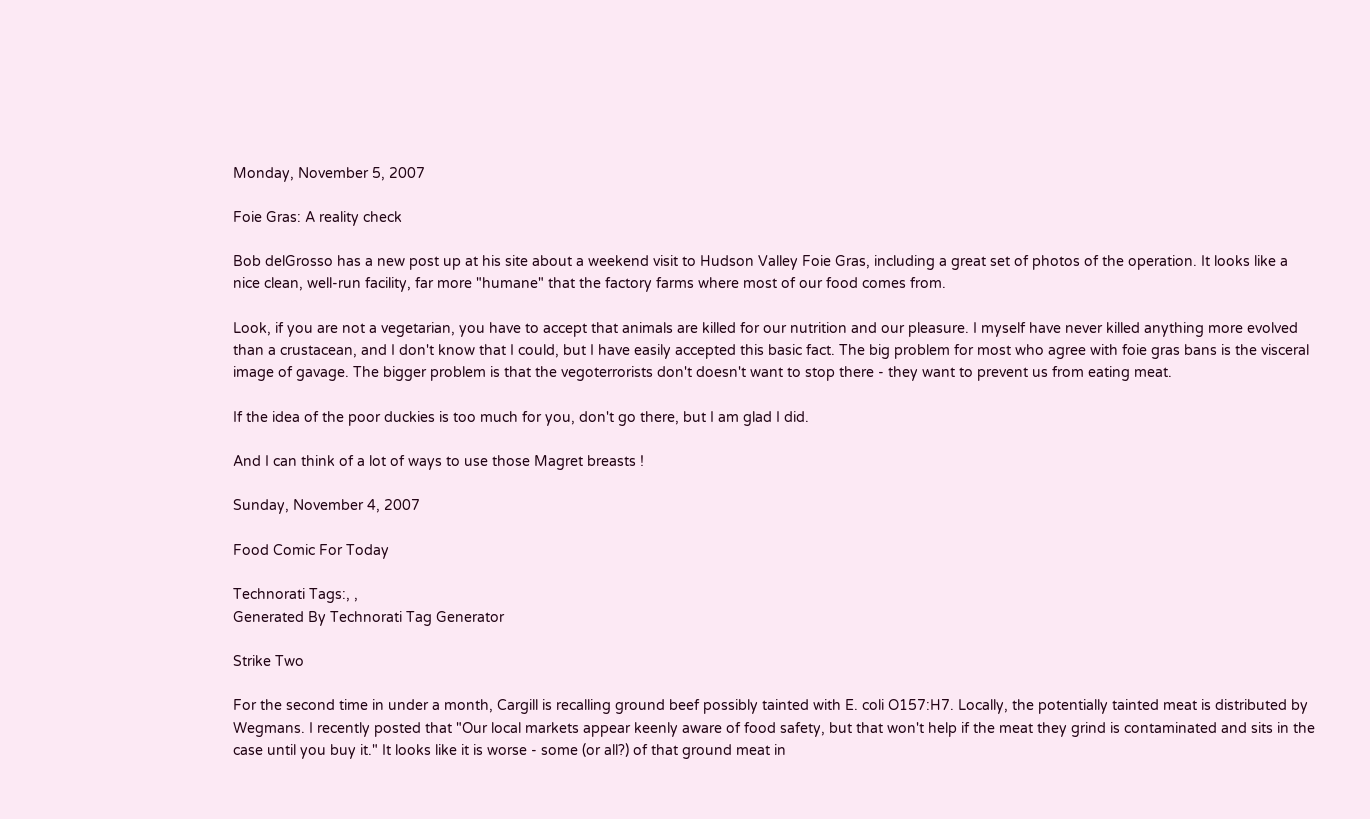Monday, November 5, 2007

Foie Gras: A reality check

Bob delGrosso has a new post up at his site about a weekend visit to Hudson Valley Foie Gras, including a great set of photos of the operation. It looks like a nice clean, well-run facility, far more "humane" that the factory farms where most of our food comes from.

Look, if you are not a vegetarian, you have to accept that animals are killed for our nutrition and our pleasure. I myself have never killed anything more evolved than a crustacean, and I don't know that I could, but I have easily accepted this basic fact. The big problem for most who agree with foie gras bans is the visceral image of gavage. The bigger problem is that the vegoterrorists don't doesn't want to stop there - they want to prevent us from eating meat.

If the idea of the poor duckies is too much for you, don't go there, but I am glad I did.

And I can think of a lot of ways to use those Magret breasts !

Sunday, November 4, 2007

Food Comic For Today

Technorati Tags:, ,
Generated By Technorati Tag Generator

Strike Two

For the second time in under a month, Cargill is recalling ground beef possibly tainted with E. coli O157:H7. Locally, the potentially tainted meat is distributed by Wegmans. I recently posted that "Our local markets appear keenly aware of food safety, but that won't help if the meat they grind is contaminated and sits in the case until you buy it." It looks like it is worse - some (or all?) of that ground meat in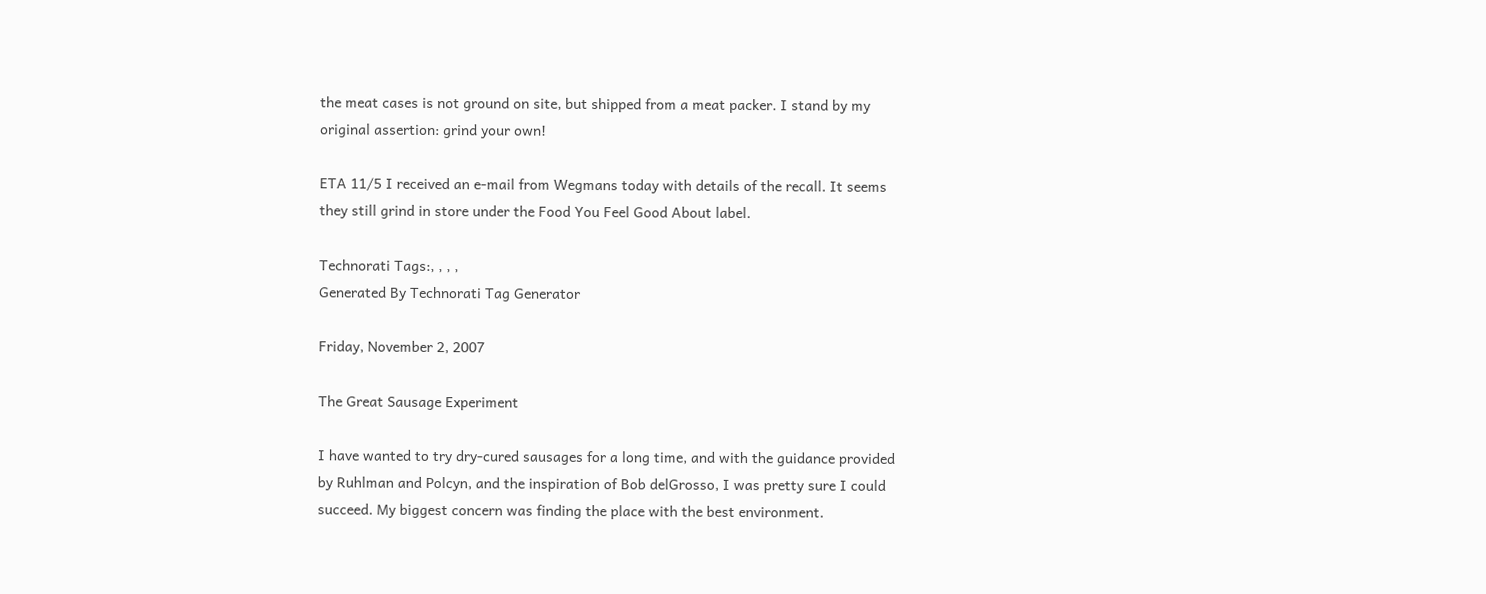the meat cases is not ground on site, but shipped from a meat packer. I stand by my original assertion: grind your own!

ETA 11/5 I received an e-mail from Wegmans today with details of the recall. It seems they still grind in store under the Food You Feel Good About label.

Technorati Tags:, , , ,
Generated By Technorati Tag Generator

Friday, November 2, 2007

The Great Sausage Experiment

I have wanted to try dry-cured sausages for a long time, and with the guidance provided by Ruhlman and Polcyn, and the inspiration of Bob delGrosso, I was pretty sure I could succeed. My biggest concern was finding the place with the best environment.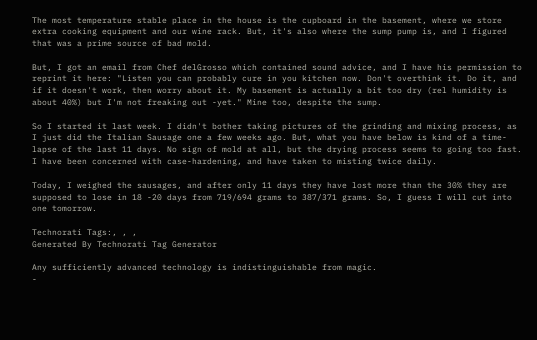The most temperature stable place in the house is the cupboard in the basement, where we store extra cooking equipment and our wine rack. But, it's also where the sump pump is, and I figured that was a prime source of bad mold.

But, I got an email from Chef delGrosso which contained sound advice, and I have his permission to reprint it here: "Listen you can probably cure in you kitchen now. Don't overthink it. Do it, and if it doesn't work, then worry about it. My basement is actually a bit too dry (rel humidity is about 40%) but I'm not freaking out -yet." Mine too, despite the sump.

So I started it last week. I didn't bother taking pictures of the grinding and mixing process, as I just did the Italian Sausage one a few weeks ago. But, what you have below is kind of a time-lapse of the last 11 days. No sign of mold at all, but the drying process seems to going too fast. I have been concerned with case-hardening, and have taken to misting twice daily.

Today, I weighed the sausages, and after only 11 days they have lost more than the 30% they are supposed to lose in 18 -20 days from 719/694 grams to 387/371 grams. So, I guess I will cut into one tomorrow.

Technorati Tags:, , ,
Generated By Technorati Tag Generator

Any sufficiently advanced technology is indistinguishable from magic.
-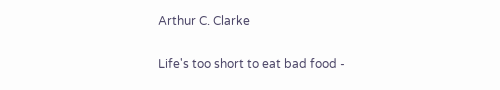Arthur C. Clarke

Life's too short to eat bad food -